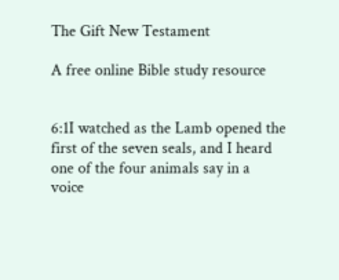The Gift New Testament

A free online Bible study resource


6:1I watched as the Lamb opened the first of the seven seals, and I heard one of the four animals say in a voice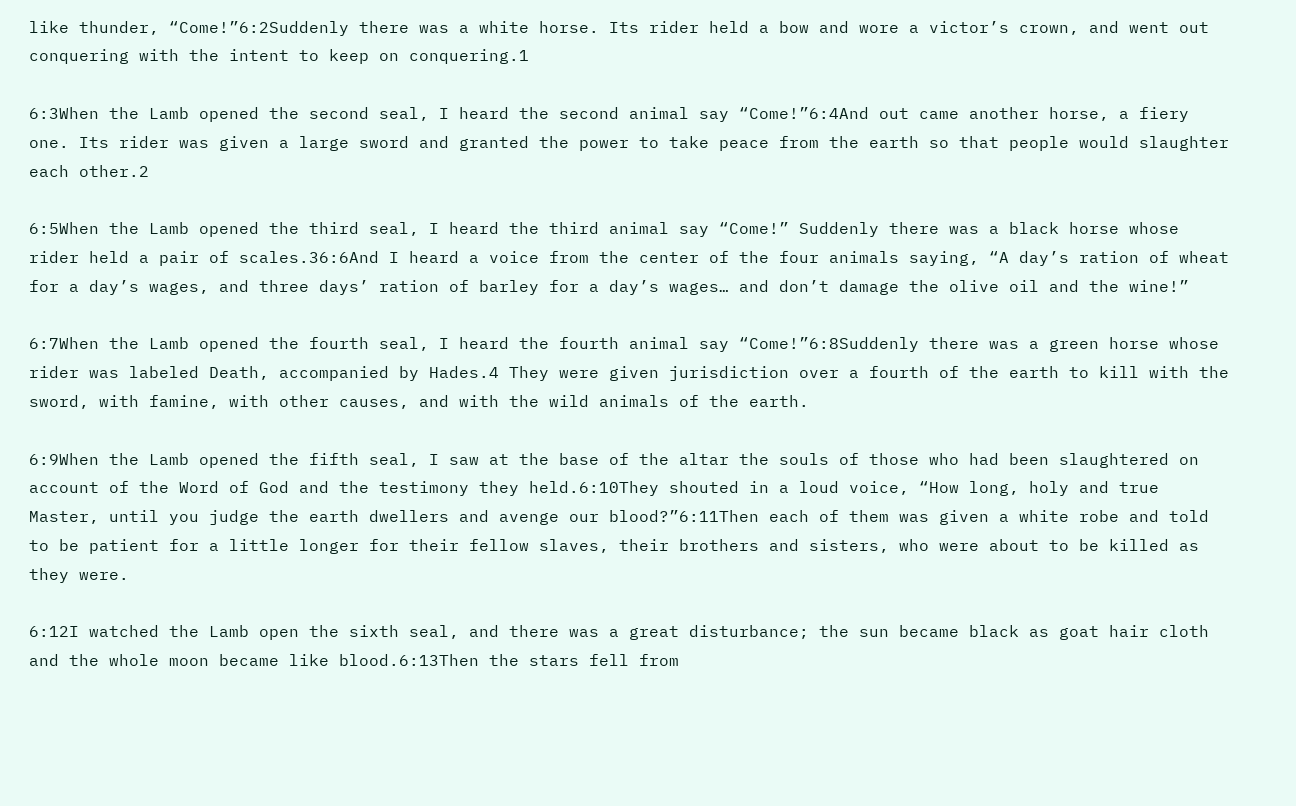like thunder, “Come!”6:2Suddenly there was a white horse. Its rider held a bow and wore a victor’s crown, and went out conquering with the intent to keep on conquering.1

6:3When the Lamb opened the second seal, I heard the second animal say “Come!”6:4And out came another horse, a fiery one. Its rider was given a large sword and granted the power to take peace from the earth so that people would slaughter each other.2

6:5When the Lamb opened the third seal, I heard the third animal say “Come!” Suddenly there was a black horse whose rider held a pair of scales.36:6And I heard a voice from the center of the four animals saying, “A day’s ration of wheat for a day’s wages, and three days’ ration of barley for a day’s wages… and don’t damage the olive oil and the wine!”

6:7When the Lamb opened the fourth seal, I heard the fourth animal say “Come!”6:8Suddenly there was a green horse whose rider was labeled Death, accompanied by Hades.4 They were given jurisdiction over a fourth of the earth to kill with the sword, with famine, with other causes, and with the wild animals of the earth.

6:9When the Lamb opened the fifth seal, I saw at the base of the altar the souls of those who had been slaughtered on account of the Word of God and the testimony they held.6:10They shouted in a loud voice, “How long, holy and true Master, until you judge the earth dwellers and avenge our blood?”6:11Then each of them was given a white robe and told to be patient for a little longer for their fellow slaves, their brothers and sisters, who were about to be killed as they were.

6:12I watched the Lamb open the sixth seal, and there was a great disturbance; the sun became black as goat hair cloth and the whole moon became like blood.6:13Then the stars fell from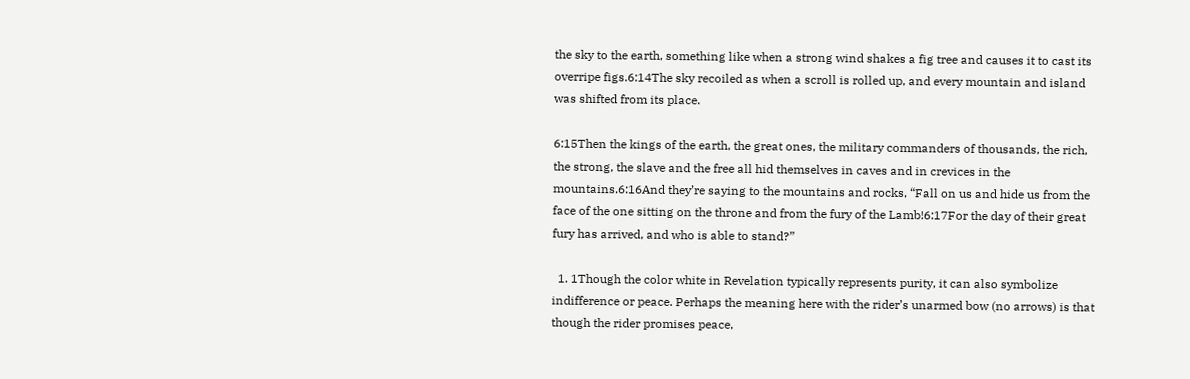the sky to the earth, something like when a strong wind shakes a fig tree and causes it to cast its overripe figs.6:14The sky recoiled as when a scroll is rolled up, and every mountain and island was shifted from its place.

6:15Then the kings of the earth, the great ones, the military commanders of thousands, the rich, the strong, the slave and the free all hid themselves in caves and in crevices in the mountains.6:16And they’re saying to the mountains and rocks, “Fall on us and hide us from the face of the one sitting on the throne and from the fury of the Lamb!6:17For the day of their great fury has arrived, and who is able to stand?”

  1. 1Though the color white in Revelation typically represents purity, it can also symbolize indifference or peace. Perhaps the meaning here with the rider’s unarmed bow (no arrows) is that though the rider promises peace,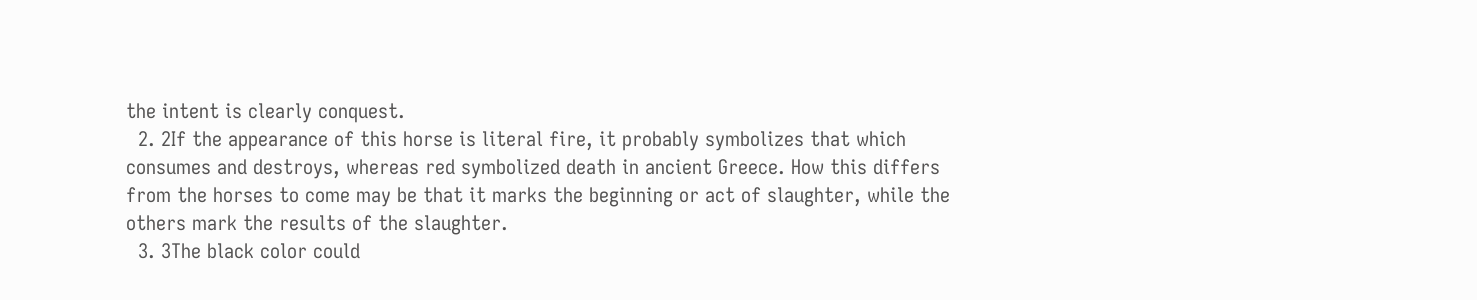the intent is clearly conquest.
  2. 2If the appearance of this horse is literal fire, it probably symbolizes that which consumes and destroys, whereas red symbolized death in ancient Greece. How this differs from the horses to come may be that it marks the beginning or act of slaughter, while the others mark the results of the slaughter.
  3. 3The black color could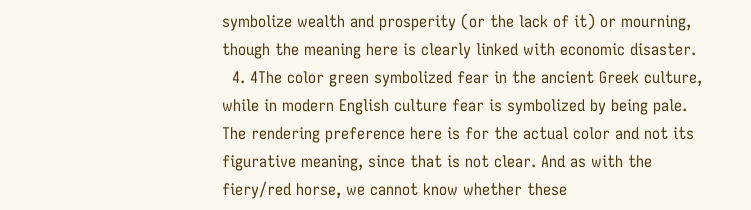symbolize wealth and prosperity (or the lack of it) or mourning, though the meaning here is clearly linked with economic disaster.
  4. 4The color green symbolized fear in the ancient Greek culture, while in modern English culture fear is symbolized by being pale. The rendering preference here is for the actual color and not its figurative meaning, since that is not clear. And as with the fiery/red horse, we cannot know whether these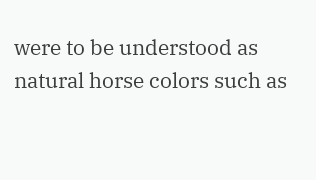were to be understood as natural horse colors such as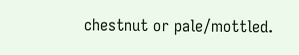chestnut or pale/mottled.